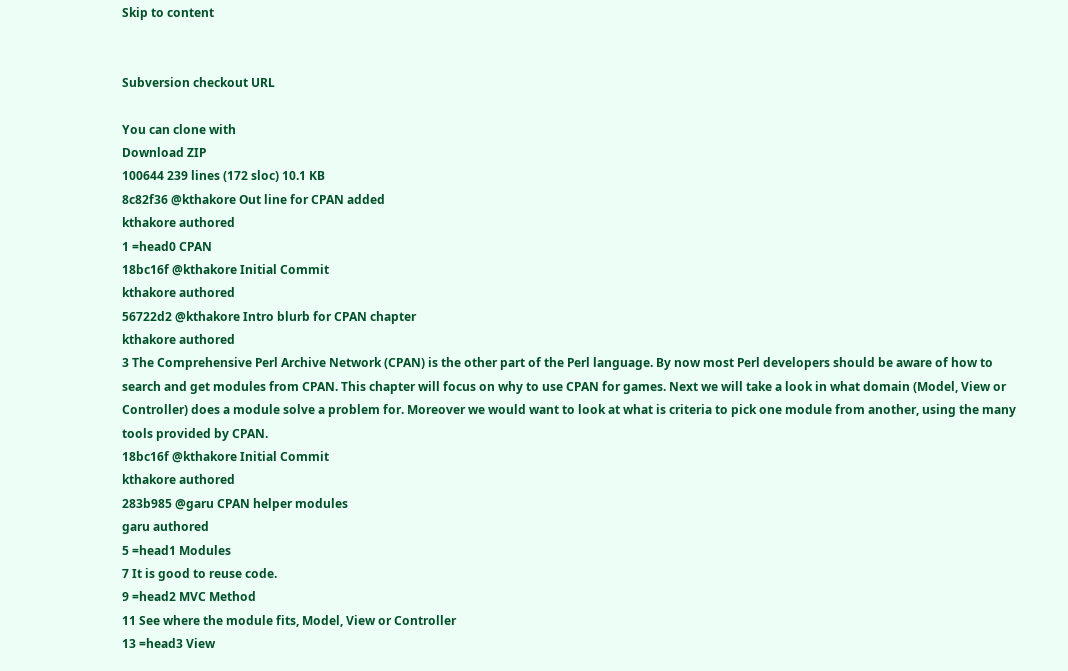Skip to content


Subversion checkout URL

You can clone with
Download ZIP
100644 239 lines (172 sloc) 10.1 KB
8c82f36 @kthakore Out line for CPAN added
kthakore authored
1 =head0 CPAN
18bc16f @kthakore Initial Commit
kthakore authored
56722d2 @kthakore Intro blurb for CPAN chapter
kthakore authored
3 The Comprehensive Perl Archive Network (CPAN) is the other part of the Perl language. By now most Perl developers should be aware of how to search and get modules from CPAN. This chapter will focus on why to use CPAN for games. Next we will take a look in what domain (Model, View or Controller) does a module solve a problem for. Moreover we would want to look at what is criteria to pick one module from another, using the many tools provided by CPAN.
18bc16f @kthakore Initial Commit
kthakore authored
283b985 @garu CPAN helper modules
garu authored
5 =head1 Modules
7 It is good to reuse code.
9 =head2 MVC Method
11 See where the module fits, Model, View or Controller
13 =head3 View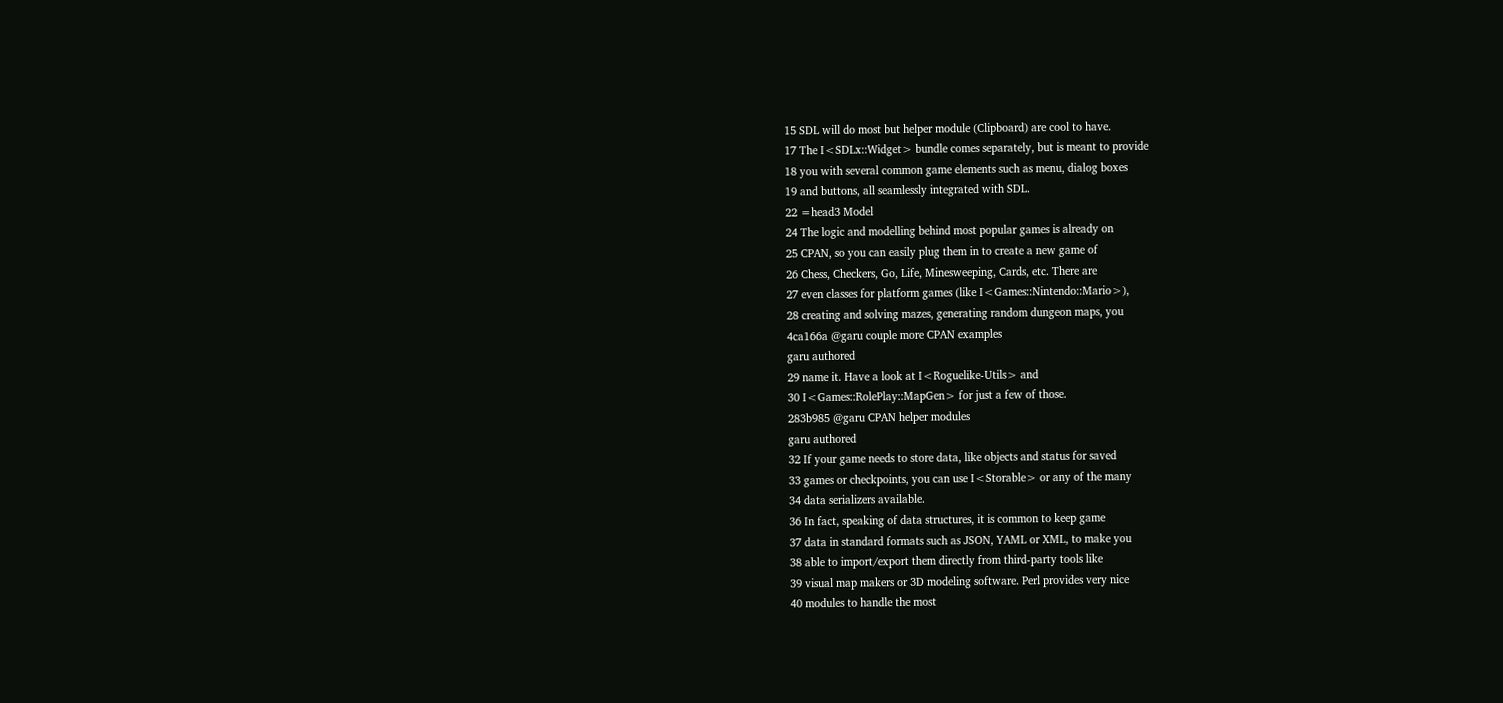15 SDL will do most but helper module (Clipboard) are cool to have.
17 The I<SDLx::Widget> bundle comes separately, but is meant to provide
18 you with several common game elements such as menu, dialog boxes
19 and buttons, all seamlessly integrated with SDL.
22 =head3 Model
24 The logic and modelling behind most popular games is already on
25 CPAN, so you can easily plug them in to create a new game of
26 Chess, Checkers, Go, Life, Minesweeping, Cards, etc. There are
27 even classes for platform games (like I<Games::Nintendo::Mario>),
28 creating and solving mazes, generating random dungeon maps, you
4ca166a @garu couple more CPAN examples
garu authored
29 name it. Have a look at I<Roguelike-Utils> and
30 I<Games::RolePlay::MapGen> for just a few of those.
283b985 @garu CPAN helper modules
garu authored
32 If your game needs to store data, like objects and status for saved
33 games or checkpoints, you can use I<Storable> or any of the many
34 data serializers available.
36 In fact, speaking of data structures, it is common to keep game
37 data in standard formats such as JSON, YAML or XML, to make you
38 able to import/export them directly from third-party tools like
39 visual map makers or 3D modeling software. Perl provides very nice
40 modules to handle the most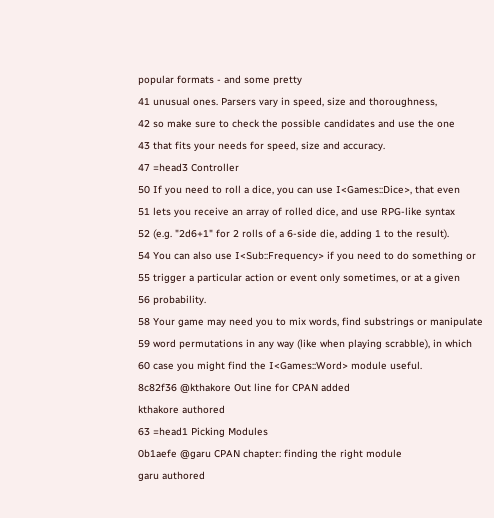popular formats - and some pretty
41 unusual ones. Parsers vary in speed, size and thoroughness,
42 so make sure to check the possible candidates and use the one
43 that fits your needs for speed, size and accuracy.
47 =head3 Controller
50 If you need to roll a dice, you can use I<Games::Dice>, that even
51 lets you receive an array of rolled dice, and use RPG-like syntax
52 (e.g. "2d6+1" for 2 rolls of a 6-side die, adding 1 to the result).
54 You can also use I<Sub::Frequency> if you need to do something or
55 trigger a particular action or event only sometimes, or at a given
56 probability.
58 Your game may need you to mix words, find substrings or manipulate
59 word permutations in any way (like when playing scrabble), in which
60 case you might find the I<Games::Word> module useful.
8c82f36 @kthakore Out line for CPAN added
kthakore authored
63 =head1 Picking Modules
0b1aefe @garu CPAN chapter: finding the right module
garu authored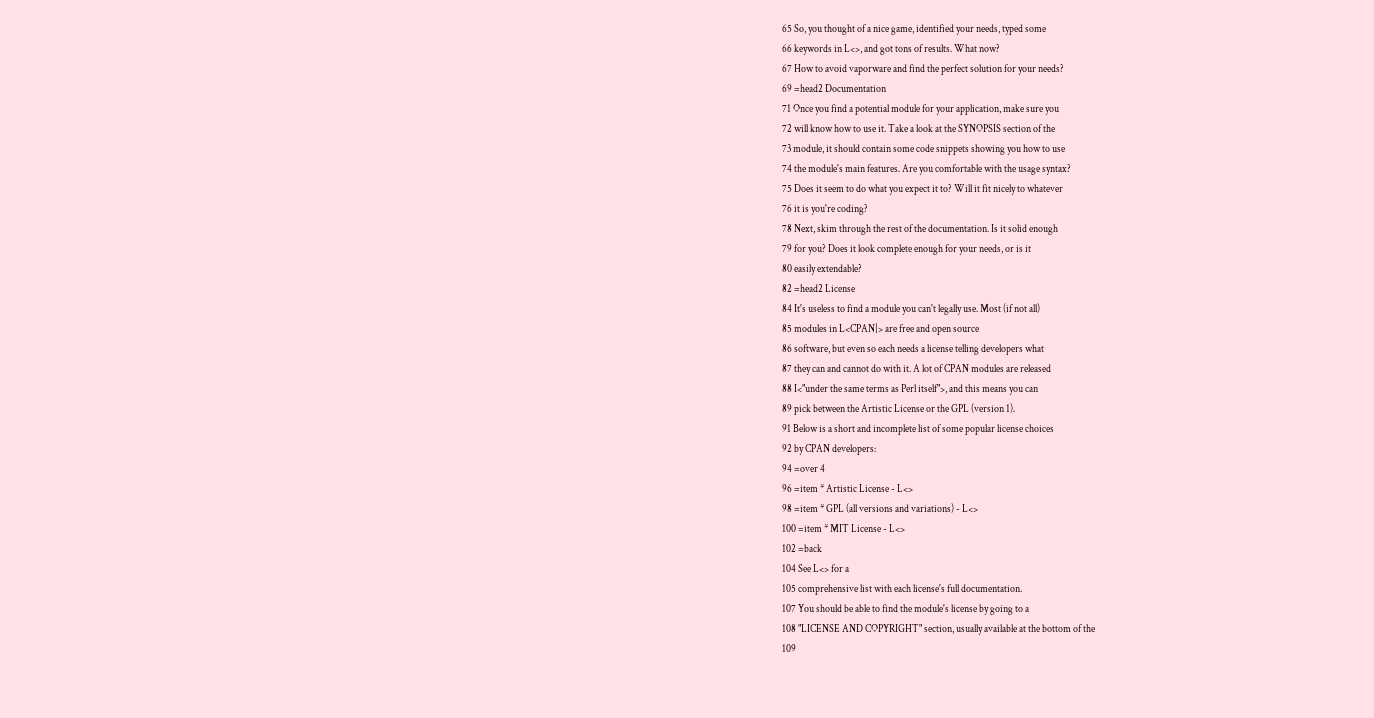65 So, you thought of a nice game, identified your needs, typed some
66 keywords in L<>, and got tons of results. What now?
67 How to avoid vaporware and find the perfect solution for your needs?
69 =head2 Documentation
71 Once you find a potential module for your application, make sure you
72 will know how to use it. Take a look at the SYNOPSIS section of the
73 module, it should contain some code snippets showing you how to use
74 the module's main features. Are you comfortable with the usage syntax?
75 Does it seem to do what you expect it to? Will it fit nicely to whatever
76 it is you're coding?
78 Next, skim through the rest of the documentation. Is it solid enough
79 for you? Does it look complete enough for your needs, or is it
80 easily extendable?
82 =head2 License
84 It's useless to find a module you can't legally use. Most (if not all)
85 modules in L<CPAN|> are free and open source
86 software, but even so each needs a license telling developers what
87 they can and cannot do with it. A lot of CPAN modules are released
88 I<"under the same terms as Perl itself">, and this means you can
89 pick between the Artistic License or the GPL (version 1).
91 Below is a short and incomplete list of some popular license choices
92 by CPAN developers:
94 =over 4
96 =item * Artistic License - L<>
98 =item * GPL (all versions and variations) - L<>
100 =item * MIT License - L<>
102 =back
104 See L<> for a
105 comprehensive list with each license's full documentation.
107 You should be able to find the module's license by going to a
108 "LICENSE AND COPYRIGHT" section, usually available at the bottom of the
109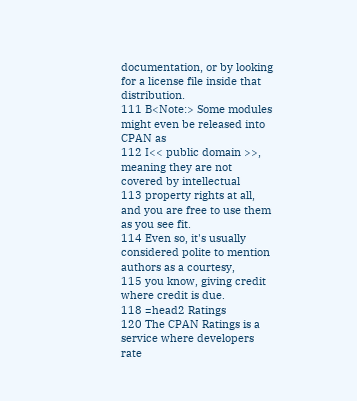documentation, or by looking for a license file inside that distribution.
111 B<Note:> Some modules might even be released into CPAN as
112 I<< public domain >>, meaning they are not covered by intellectual
113 property rights at all, and you are free to use them as you see fit.
114 Even so, it's usually considered polite to mention authors as a courtesy,
115 you know, giving credit where credit is due.
118 =head2 Ratings
120 The CPAN Ratings is a service where developers rate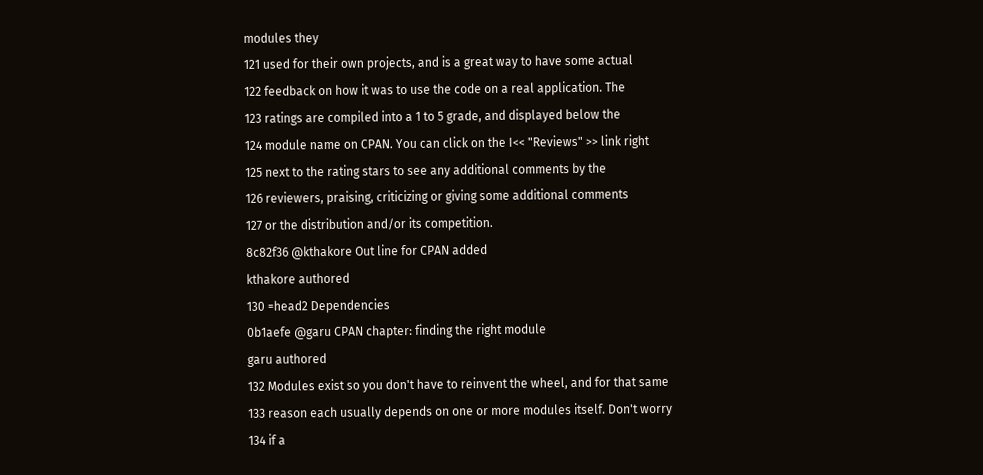modules they
121 used for their own projects, and is a great way to have some actual
122 feedback on how it was to use the code on a real application. The
123 ratings are compiled into a 1 to 5 grade, and displayed below the
124 module name on CPAN. You can click on the I<< "Reviews" >> link right
125 next to the rating stars to see any additional comments by the
126 reviewers, praising, criticizing or giving some additional comments
127 or the distribution and/or its competition.
8c82f36 @kthakore Out line for CPAN added
kthakore authored
130 =head2 Dependencies
0b1aefe @garu CPAN chapter: finding the right module
garu authored
132 Modules exist so you don't have to reinvent the wheel, and for that same
133 reason each usually depends on one or more modules itself. Don't worry
134 if a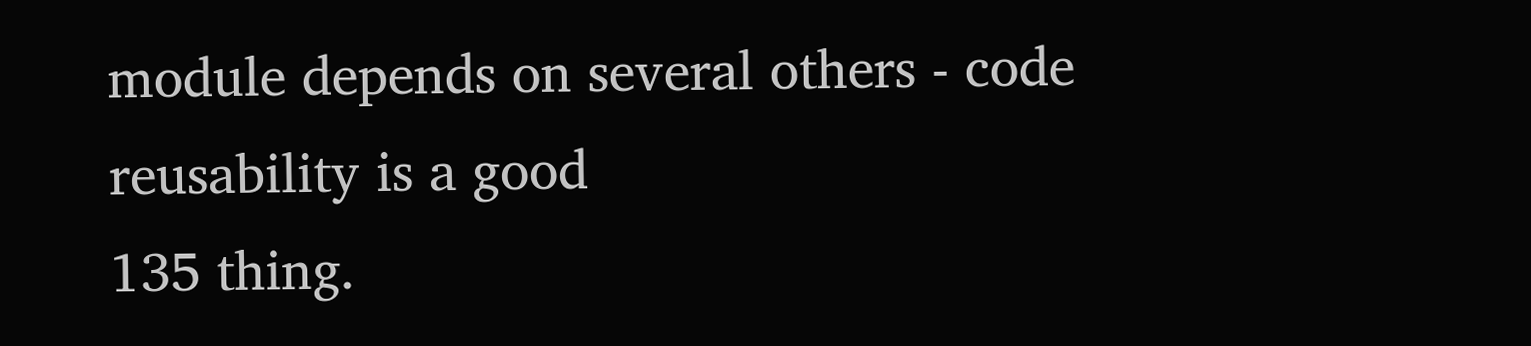module depends on several others - code reusability is a good
135 thing.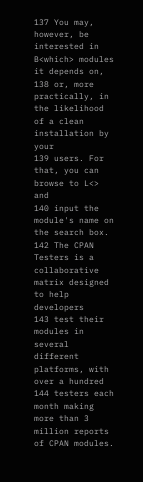137 You may, however, be interested in B<which> modules it depends on,
138 or, more practically, in the likelihood of a clean installation by your
139 users. For that, you can browse to L<> and
140 input the module's name on the search box.
142 The CPAN Testers is a collaborative matrix designed to help developers
143 test their modules in several different platforms, with over a hundred
144 testers each month making more than 3 million reports of CPAN modules.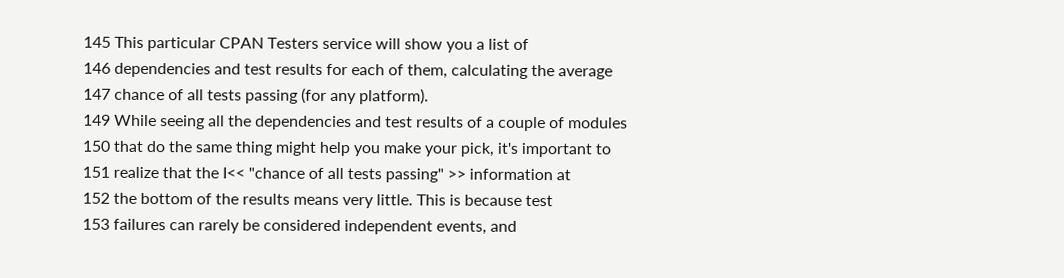145 This particular CPAN Testers service will show you a list of
146 dependencies and test results for each of them, calculating the average
147 chance of all tests passing (for any platform).
149 While seeing all the dependencies and test results of a couple of modules
150 that do the same thing might help you make your pick, it's important to
151 realize that the I<< "chance of all tests passing" >> information at
152 the bottom of the results means very little. This is because test
153 failures can rarely be considered independent events, and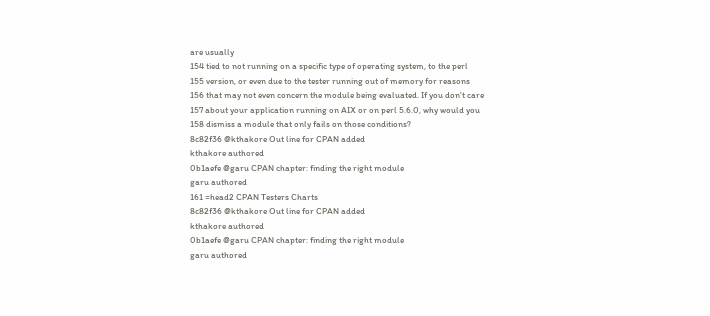are usually
154 tied to not running on a specific type of operating system, to the perl
155 version, or even due to the tester running out of memory for reasons
156 that may not even concern the module being evaluated. If you don't care
157 about your application running on AIX or on perl 5.6.0, why would you
158 dismiss a module that only fails on those conditions?
8c82f36 @kthakore Out line for CPAN added
kthakore authored
0b1aefe @garu CPAN chapter: finding the right module
garu authored
161 =head2 CPAN Testers Charts
8c82f36 @kthakore Out line for CPAN added
kthakore authored
0b1aefe @garu CPAN chapter: finding the right module
garu authored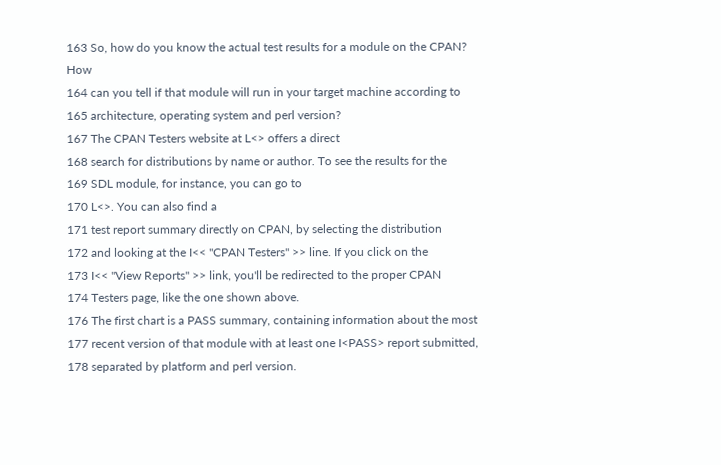163 So, how do you know the actual test results for a module on the CPAN? How
164 can you tell if that module will run in your target machine according to
165 architecture, operating system and perl version?
167 The CPAN Testers website at L<> offers a direct
168 search for distributions by name or author. To see the results for the
169 SDL module, for instance, you can go to
170 L<>. You can also find a
171 test report summary directly on CPAN, by selecting the distribution
172 and looking at the I<< "CPAN Testers" >> line. If you click on the
173 I<< "View Reports" >> link, you'll be redirected to the proper CPAN
174 Testers page, like the one shown above.
176 The first chart is a PASS summary, containing information about the most
177 recent version of that module with at least one I<PASS> report submitted,
178 separated by platform and perl version.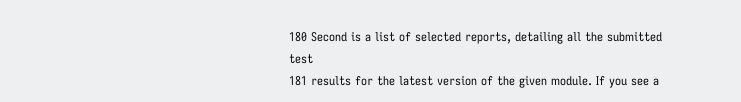180 Second is a list of selected reports, detailing all the submitted test
181 results for the latest version of the given module. If you see a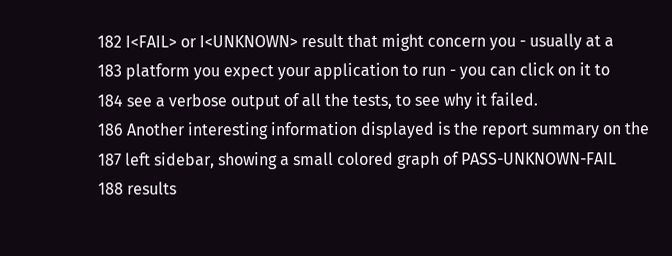182 I<FAIL> or I<UNKNOWN> result that might concern you - usually at a
183 platform you expect your application to run - you can click on it to
184 see a verbose output of all the tests, to see why it failed.
186 Another interesting information displayed is the report summary on the
187 left sidebar, showing a small colored graph of PASS-UNKNOWN-FAIL
188 results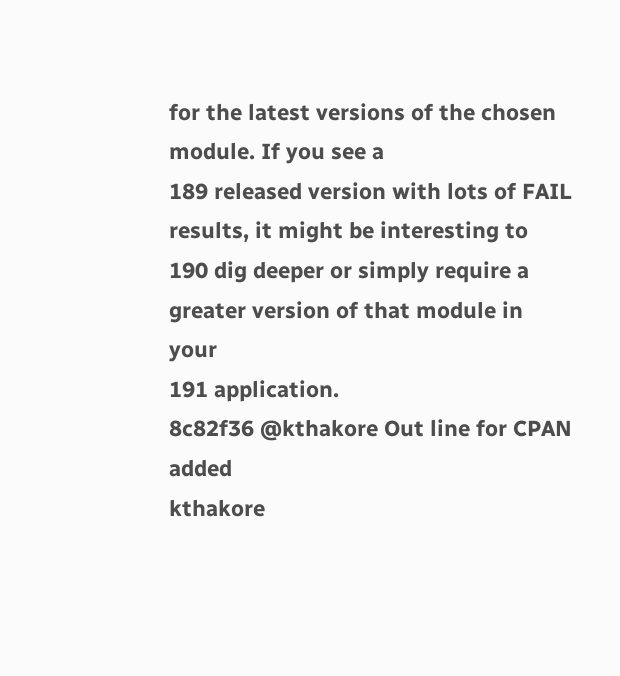for the latest versions of the chosen module. If you see a
189 released version with lots of FAIL results, it might be interesting to
190 dig deeper or simply require a greater version of that module in your
191 application.
8c82f36 @kthakore Out line for CPAN added
kthakore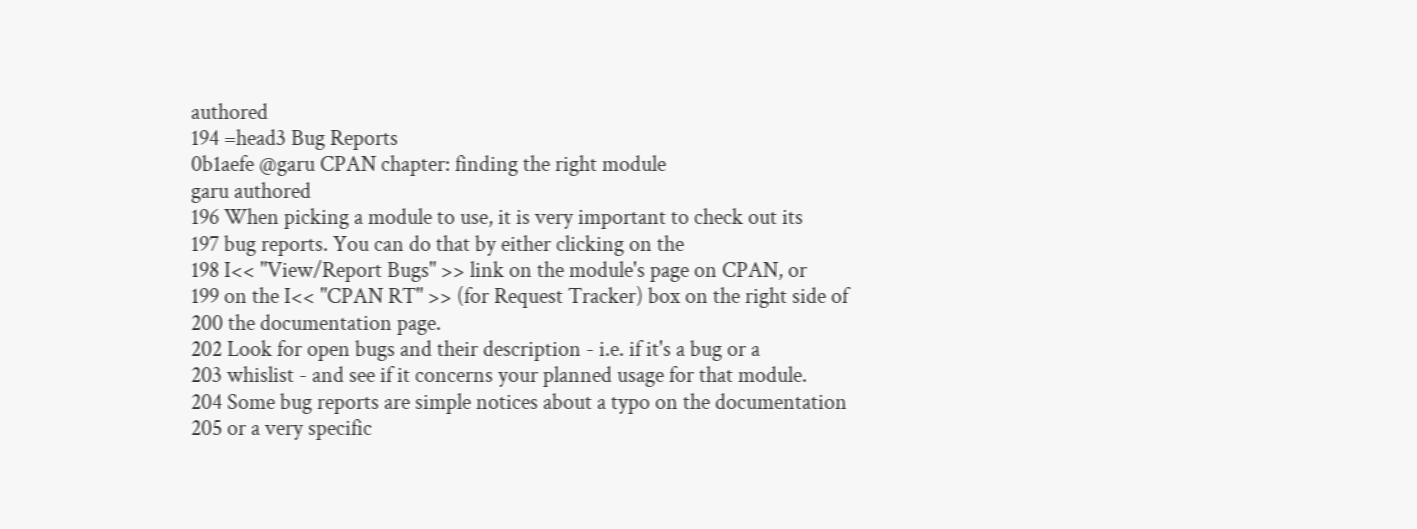authored
194 =head3 Bug Reports
0b1aefe @garu CPAN chapter: finding the right module
garu authored
196 When picking a module to use, it is very important to check out its
197 bug reports. You can do that by either clicking on the
198 I<< "View/Report Bugs" >> link on the module's page on CPAN, or
199 on the I<< "CPAN RT" >> (for Request Tracker) box on the right side of
200 the documentation page.
202 Look for open bugs and their description - i.e. if it's a bug or a
203 whislist - and see if it concerns your planned usage for that module.
204 Some bug reports are simple notices about a typo on the documentation
205 or a very specific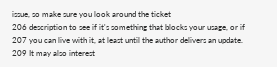issue, so make sure you look around the ticket
206 description to see if it's something that blocks your usage, or if
207 you can live with it, at least until the author delivers an update.
209 It may also interest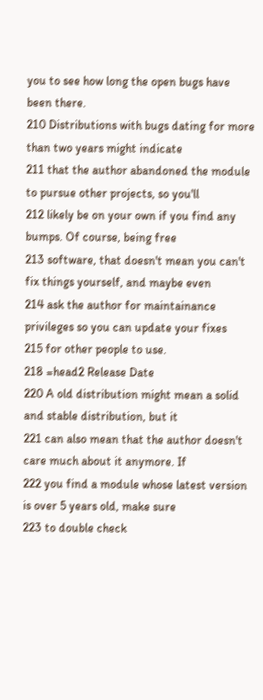you to see how long the open bugs have been there.
210 Distributions with bugs dating for more than two years might indicate
211 that the author abandoned the module to pursue other projects, so you'll
212 likely be on your own if you find any bumps. Of course, being free
213 software, that doesn't mean you can't fix things yourself, and maybe even
214 ask the author for maintainance privileges so you can update your fixes
215 for other people to use.
218 =head2 Release Date
220 A old distribution might mean a solid and stable distribution, but it
221 can also mean that the author doesn't care much about it anymore. If
222 you find a module whose latest version is over 5 years old, make sure
223 to double check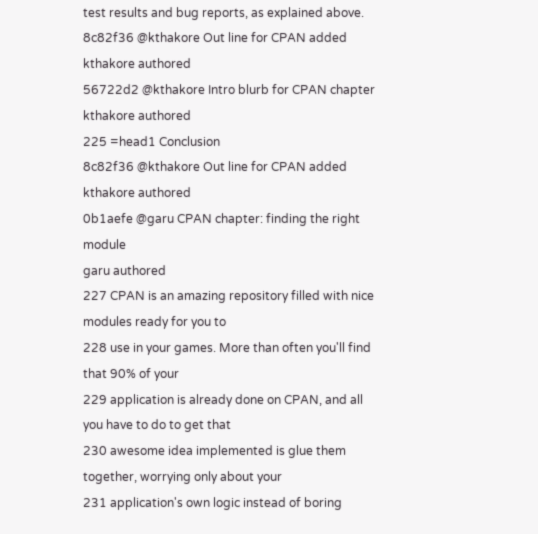test results and bug reports, as explained above.
8c82f36 @kthakore Out line for CPAN added
kthakore authored
56722d2 @kthakore Intro blurb for CPAN chapter
kthakore authored
225 =head1 Conclusion
8c82f36 @kthakore Out line for CPAN added
kthakore authored
0b1aefe @garu CPAN chapter: finding the right module
garu authored
227 CPAN is an amazing repository filled with nice modules ready for you to
228 use in your games. More than often you'll find that 90% of your
229 application is already done on CPAN, and all you have to do to get that
230 awesome idea implemented is glue them together, worrying only about your
231 application's own logic instead of boring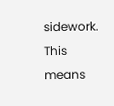sidework. This means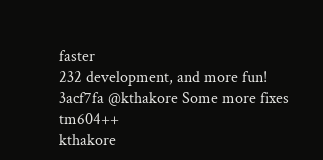faster
232 development, and more fun!
3acf7fa @kthakore Some more fixes tm604++
kthakore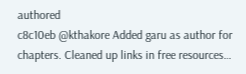authored
c8c10eb @kthakore Added garu as author for chapters. Cleaned up links in free resources…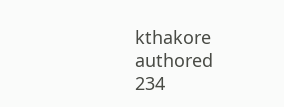kthakore authored
234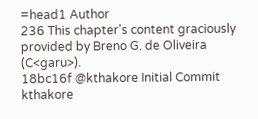=head1 Author
236 This chapter's content graciously provided by Breno G. de Oliveira (C<garu>).
18bc16f @kthakore Initial Commit
kthakore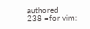authored
238 =for vim: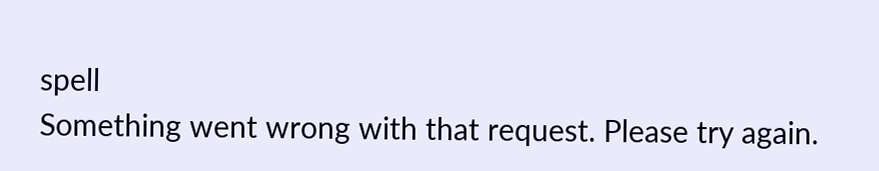spell
Something went wrong with that request. Please try again.